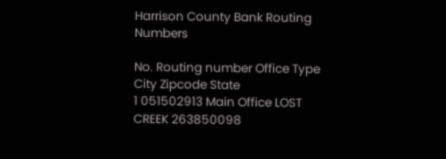Harrison County Bank Routing Numbers

No. Routing number Office Type City Zipcode State
1 051502913 Main Office LOST CREEK 263850098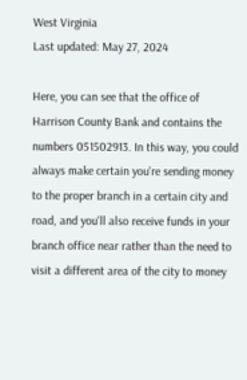West Virginia
Last updated: May 27, 2024

Here, you can see that the office of Harrison County Bank and contains the numbers 051502913. In this way, you could always make certain you're sending money to the proper branch in a certain city and road, and you'll also receive funds in your branch office near rather than the need to visit a different area of the city to money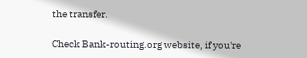the transfer.

Check Bank-routing.org website, if you're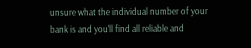unsure what the individual number of your bank is and you'll find all reliable and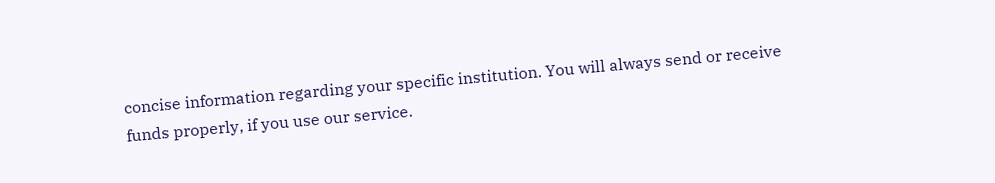concise information regarding your specific institution. You will always send or receive funds properly, if you use our service.